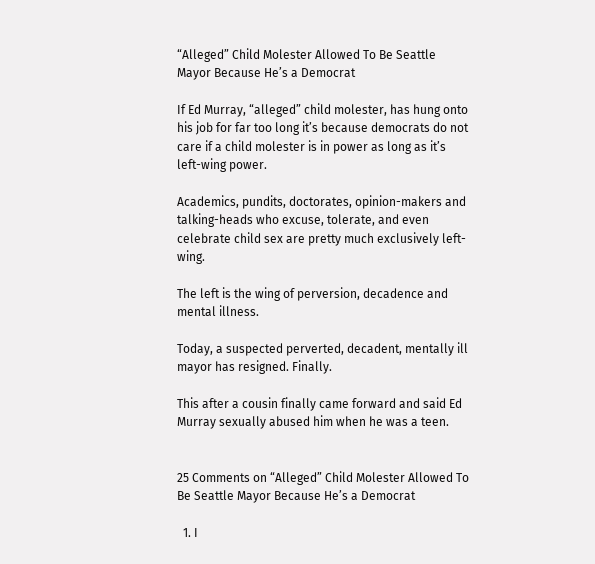“Alleged” Child Molester Allowed To Be Seattle Mayor Because He’s a Democrat

If Ed Murray, “alleged” child molester, has hung onto his job for far too long it’s because democrats do not care if a child molester is in power as long as it’s left-wing power.

Academics, pundits, doctorates, opinion-makers and talking-heads who excuse, tolerate, and even celebrate child sex are pretty much exclusively left-wing.

The left is the wing of perversion, decadence and mental illness.

Today, a suspected perverted, decadent, mentally ill mayor has resigned. Finally.

This after a cousin finally came forward and said Ed Murray sexually abused him when he was a teen.


25 Comments on “Alleged” Child Molester Allowed To Be Seattle Mayor Because He’s a Democrat

  1. I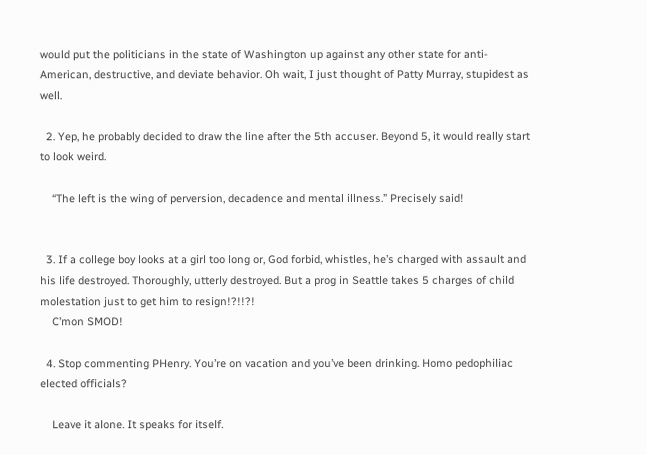would put the politicians in the state of Washington up against any other state for anti-American, destructive, and deviate behavior. Oh wait, I just thought of Patty Murray, stupidest as well.

  2. Yep, he probably decided to draw the line after the 5th accuser. Beyond 5, it would really start to look weird.

    “The left is the wing of perversion, decadence and mental illness.” Precisely said!


  3. If a college boy looks at a girl too long or, God forbid, whistles, he’s charged with assault and his life destroyed. Thoroughly, utterly destroyed. But a prog in Seattle takes 5 charges of child molestation just to get him to resign!?!!?!
    C’mon SMOD!

  4. Stop commenting PHenry. You’re on vacation and you’ve been drinking. Homo pedophiliac elected officials?

    Leave it alone. It speaks for itself.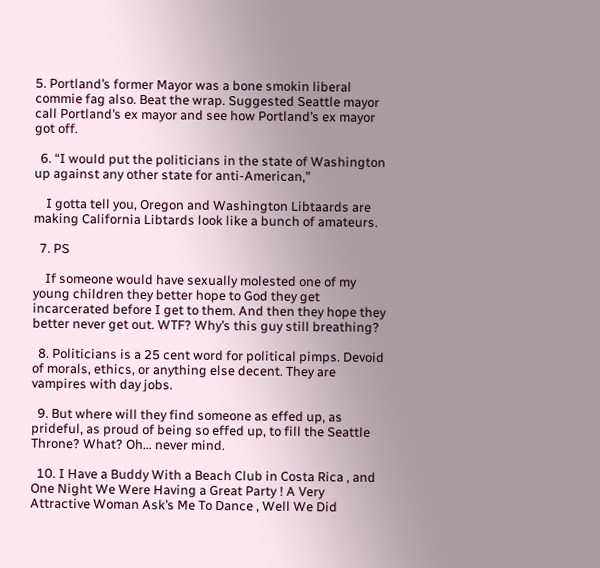5. Portland’s former Mayor was a bone smokin liberal commie fag also. Beat the wrap. Suggested Seattle mayor call Portland’s ex mayor and see how Portland’s ex mayor got off.

  6. “I would put the politicians in the state of Washington up against any other state for anti-American,”

    I gotta tell you, Oregon and Washington Libtaards are making California Libtards look like a bunch of amateurs.

  7. PS

    If someone would have sexually molested one of my young children they better hope to God they get incarcerated before I get to them. And then they hope they better never get out. WTF? Why’s this guy still breathing?

  8. Politicians is a 25 cent word for political pimps. Devoid of morals, ethics, or anything else decent. They are vampires with day jobs.

  9. But where will they find someone as effed up, as prideful, as proud of being so effed up, to fill the Seattle Throne? What? Oh… never mind.

  10. I Have a Buddy With a Beach Club in Costa Rica , and One Night We Were Having a Great Party ! A Very Attractive Woman Ask’s Me To Dance , Well We Did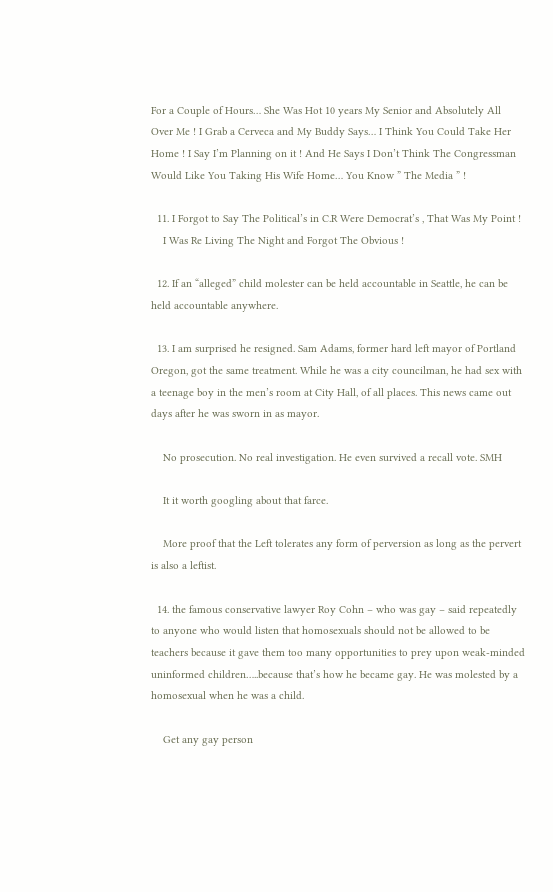For a Couple of Hours… She Was Hot 10 years My Senior and Absolutely All Over Me ! I Grab a Cerveca and My Buddy Says… I Think You Could Take Her Home ! I Say I’m Planning on it ! And He Says I Don’t Think The Congressman Would Like You Taking His Wife Home… You Know ” The Media ” !

  11. I Forgot to Say The Political’s in C.R Were Democrat’s , That Was My Point !
    I Was Re Living The Night and Forgot The Obvious !

  12. If an “alleged” child molester can be held accountable in Seattle, he can be held accountable anywhere.

  13. I am surprised he resigned. Sam Adams, former hard left mayor of Portland Oregon, got the same treatment. While he was a city councilman, he had sex with a teenage boy in the men’s room at City Hall, of all places. This news came out days after he was sworn in as mayor.

    No prosecution. No real investigation. He even survived a recall vote. SMH

    It it worth googling about that farce.

    More proof that the Left tolerates any form of perversion as long as the pervert is also a leftist.

  14. the famous conservative lawyer Roy Cohn – who was gay – said repeatedly to anyone who would listen that homosexuals should not be allowed to be teachers because it gave them too many opportunities to prey upon weak-minded uninformed children…..because that’s how he became gay. He was molested by a homosexual when he was a child.

    Get any gay person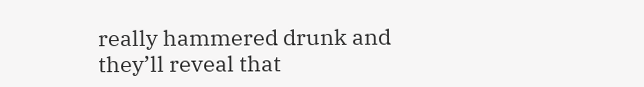really hammered drunk and they’ll reveal that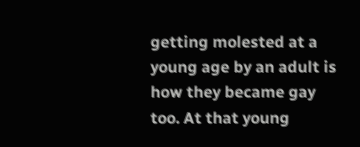getting molested at a young age by an adult is how they became gay too. At that young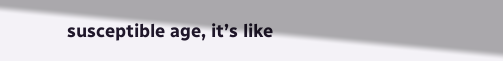susceptible age, it’s like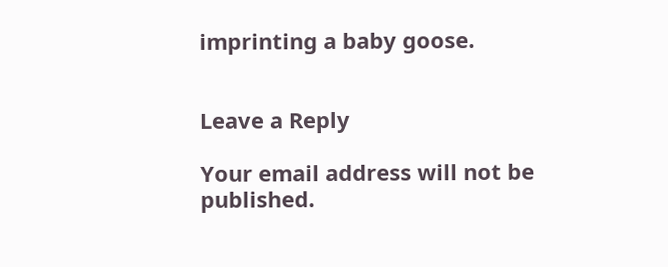imprinting a baby goose.


Leave a Reply

Your email address will not be published.